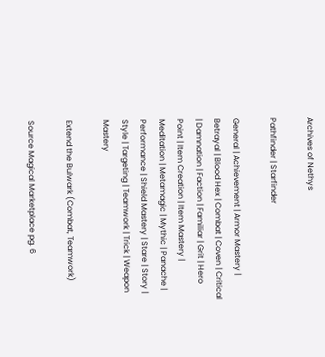Archives of Nethys

Pathfinder | Starfinder

General | Achievement | Armor Mastery | Betrayal | Blood Hex | Combat | Coven | Critical | Damnation | Faction | Familiar | Grit | Hero Point | Item Creation | Item Mastery | Meditation | Metamagic | Mythic | Panache | Performance | Shield Mastery | Stare | Story | Style | Targeting | Teamwork | Trick | Weapon Mastery

Extend the Bulwark (Combat, Teamwork)

Source Magical Marketplace pg. 6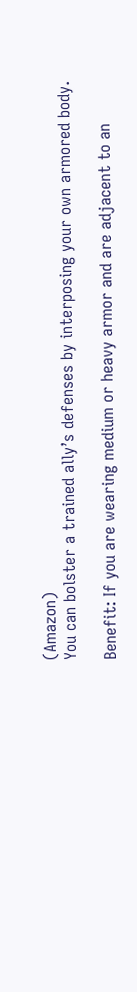(Amazon)
You can bolster a trained ally’s defenses by interposing your own armored body.

Benefit: If you are wearing medium or heavy armor and are adjacent to an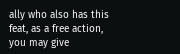ally who also has this feat, as a free action, you may give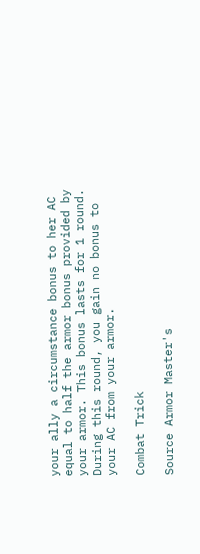your ally a circumstance bonus to her AC equal to half the armor bonus provided by your armor. This bonus lasts for 1 round. During this round, you gain no bonus to your AC from your armor.

Combat Trick

Source Armor Master's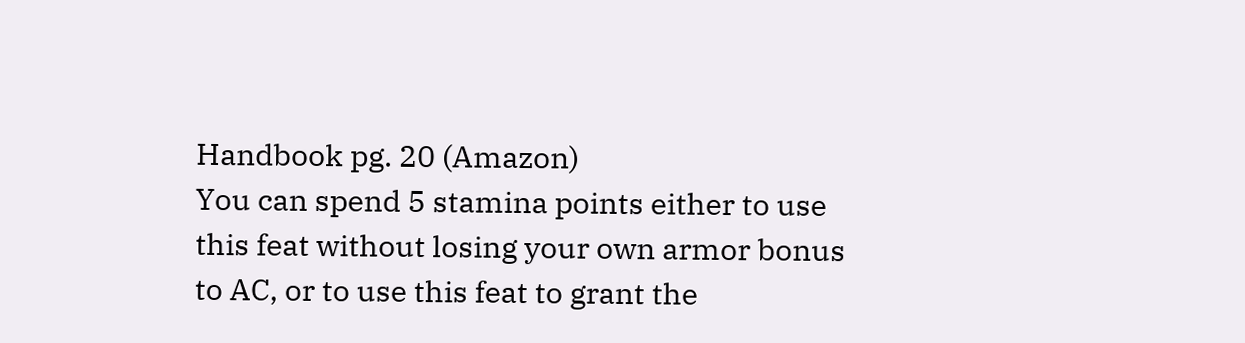Handbook pg. 20 (Amazon)
You can spend 5 stamina points either to use this feat without losing your own armor bonus to AC, or to use this feat to grant the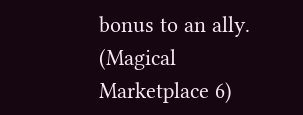bonus to an ally. (Magical Marketplace 6)